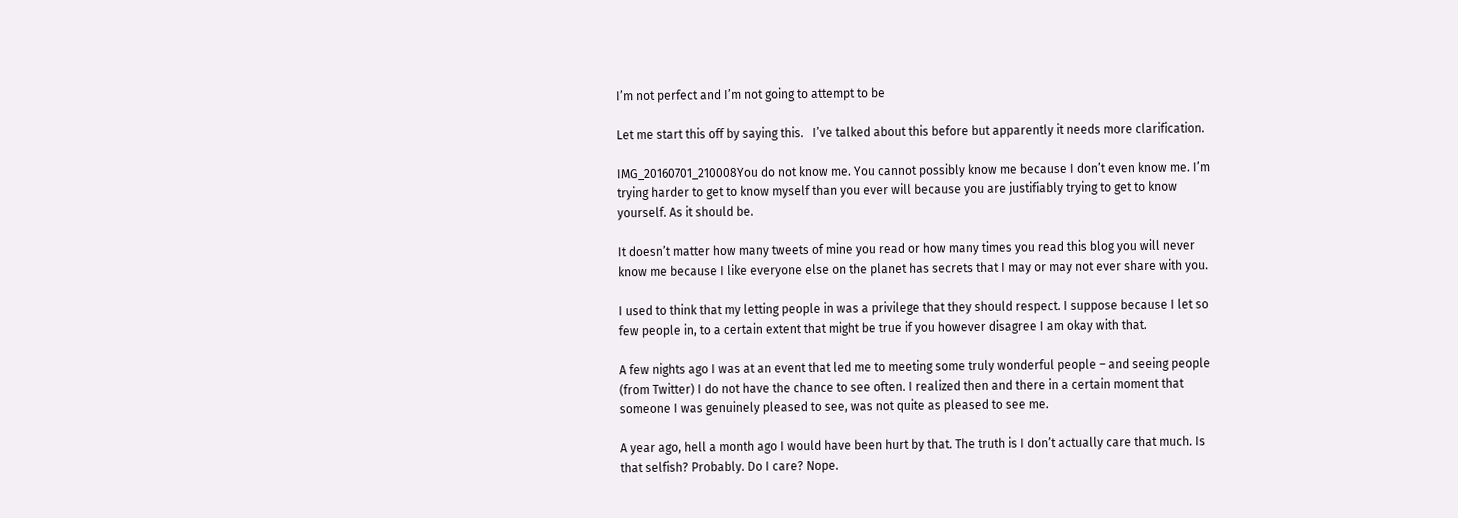I’m not perfect and I’m not going to attempt to be

Let me start this off by saying this.   I’ve talked about this before but apparently it needs more clarification.

IMG_20160701_210008You do not know me. You cannot possibly know me because I don’t even know me. I’m trying harder to get to know myself than you ever will because you are justifiably trying to get to know yourself. As it should be.

It doesn’t matter how many tweets of mine you read or how many times you read this blog you will never know me because I like everyone else on the planet has secrets that I may or may not ever share with you.

I used to think that my letting people in was a privilege that they should respect. I suppose because I let so few people in, to a certain extent that might be true if you however disagree I am okay with that.

A few nights ago I was at an event that led me to meeting some truly wonderful people – and seeing people (from Twitter) I do not have the chance to see often. I realized then and there in a certain moment that someone I was genuinely pleased to see, was not quite as pleased to see me.

A year ago, hell a month ago I would have been hurt by that. The truth is I don’t actually care that much. Is that selfish? Probably. Do I care? Nope.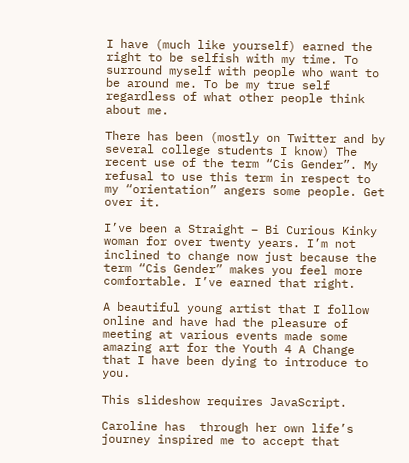I have (much like yourself) earned the right to be selfish with my time. To surround myself with people who want to be around me. To be my true self regardless of what other people think about me.

There has been (mostly on Twitter and by several college students I know) The recent use of the term “Cis Gender”. My refusal to use this term in respect to my “orientation” angers some people. Get over it.

I’ve been a Straight – Bi Curious Kinky woman for over twenty years. I’m not inclined to change now just because the term “Cis Gender” makes you feel more comfortable. I’ve earned that right.

A beautiful young artist that I follow online and have had the pleasure of meeting at various events made some amazing art for the Youth 4 A Change that I have been dying to introduce to you.

This slideshow requires JavaScript.

Caroline has  through her own life’s journey inspired me to accept that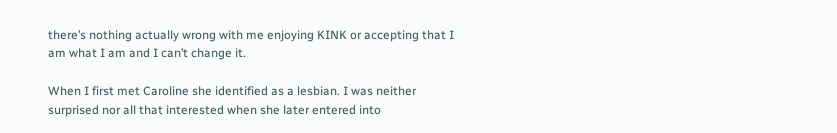there’s nothing actually wrong with me enjoying KINK or accepting that I am what I am and I can’t change it.

When I first met Caroline she identified as a lesbian. I was neither surprised nor all that interested when she later entered into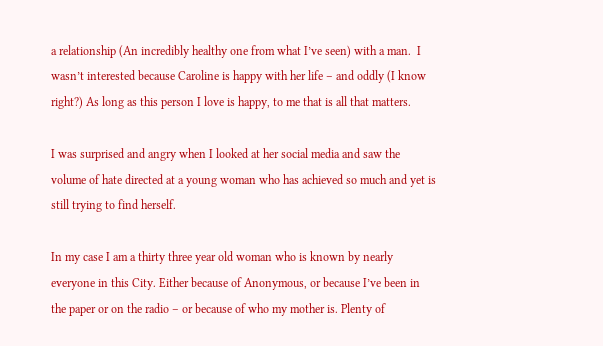a relationship (An incredibly healthy one from what I’ve seen) with a man.  I wasn’t interested because Caroline is happy with her life – and oddly (I know right?) As long as this person I love is happy, to me that is all that matters.

I was surprised and angry when I looked at her social media and saw the volume of hate directed at a young woman who has achieved so much and yet is still trying to find herself.

In my case I am a thirty three year old woman who is known by nearly everyone in this City. Either because of Anonymous, or because I’ve been in the paper or on the radio – or because of who my mother is. Plenty of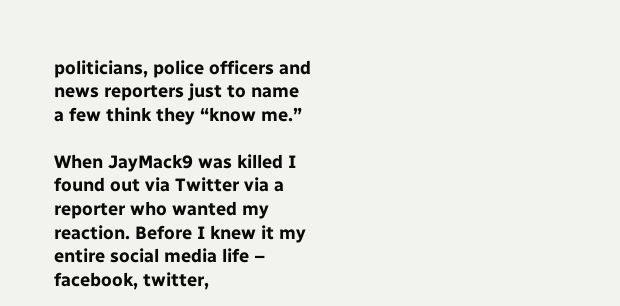politicians, police officers and news reporters just to name a few think they “know me.”

When JayMack9 was killed I found out via Twitter via a reporter who wanted my reaction. Before I knew it my entire social media life – facebook, twitter,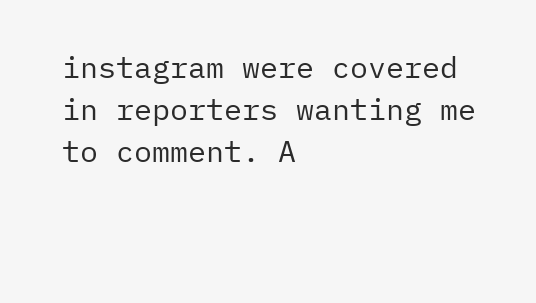instagram were covered in reporters wanting me to comment. A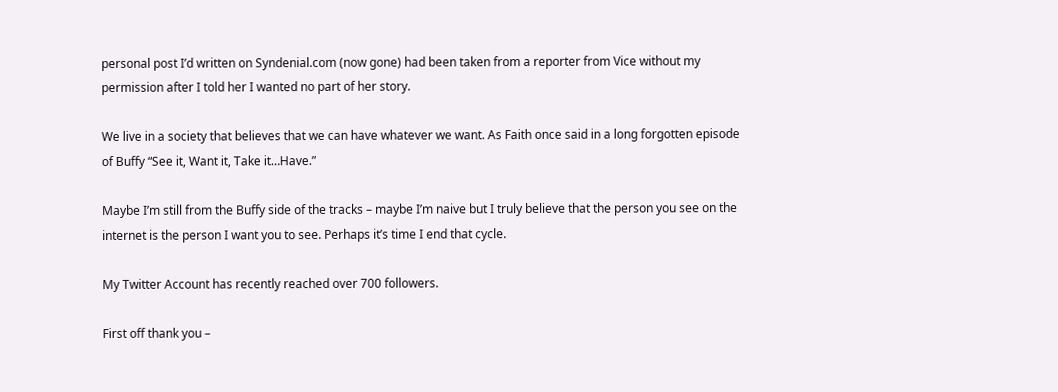personal post I’d written on Syndenial.com (now gone) had been taken from a reporter from Vice without my permission after I told her I wanted no part of her story.

We live in a society that believes that we can have whatever we want. As Faith once said in a long forgotten episode of Buffy “See it, Want it, Take it…Have.”

Maybe I’m still from the Buffy side of the tracks – maybe I’m naive but I truly believe that the person you see on the internet is the person I want you to see. Perhaps it’s time I end that cycle.

My Twitter Account has recently reached over 700 followers.

First off thank you –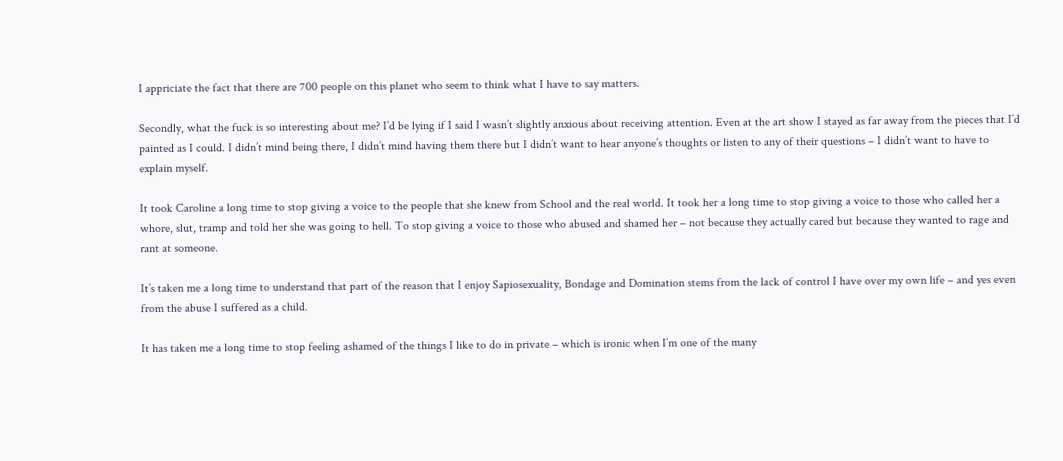I appriciate the fact that there are 700 people on this planet who seem to think what I have to say matters.

Secondly, what the fuck is so interesting about me? I’d be lying if I said I wasn’t slightly anxious about receiving attention. Even at the art show I stayed as far away from the pieces that I’d painted as I could. I didn’t mind being there, I didn’t mind having them there but I didn’t want to hear anyone’s thoughts or listen to any of their questions – I didn’t want to have to explain myself.

It took Caroline a long time to stop giving a voice to the people that she knew from School and the real world. It took her a long time to stop giving a voice to those who called her a whore, slut, tramp and told her she was going to hell. To stop giving a voice to those who abused and shamed her – not because they actually cared but because they wanted to rage and rant at someone.

It’s taken me a long time to understand that part of the reason that I enjoy Sapiosexuality, Bondage and Domination stems from the lack of control I have over my own life – and yes even from the abuse I suffered as a child.

It has taken me a long time to stop feeling ashamed of the things I like to do in private – which is ironic when I’m one of the many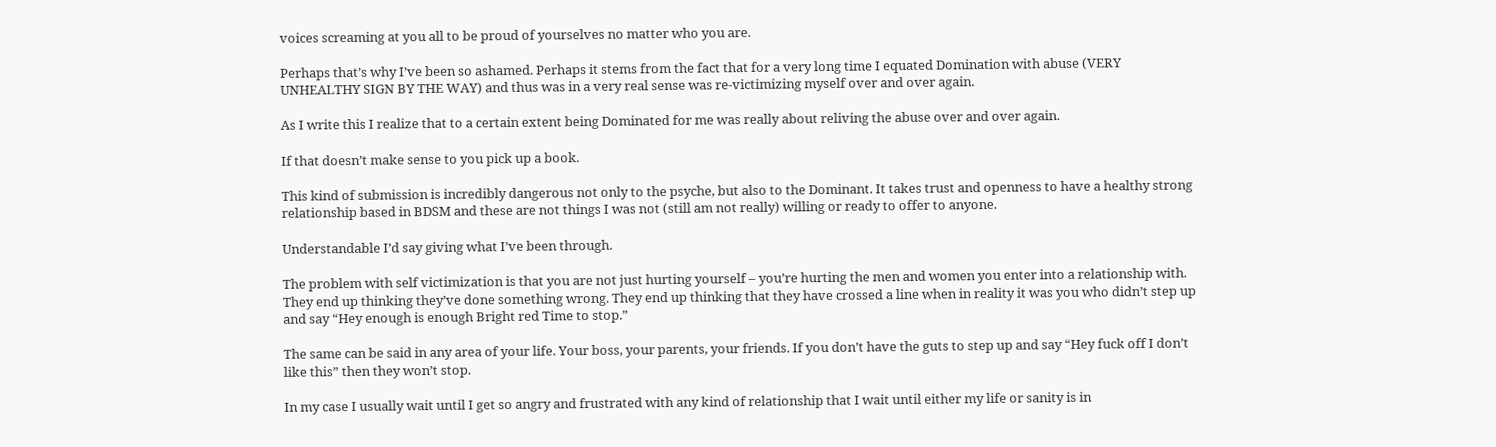voices screaming at you all to be proud of yourselves no matter who you are.

Perhaps that’s why I’ve been so ashamed. Perhaps it stems from the fact that for a very long time I equated Domination with abuse (VERY UNHEALTHY SIGN BY THE WAY) and thus was in a very real sense was re-victimizing myself over and over again.

As I write this I realize that to a certain extent being Dominated for me was really about reliving the abuse over and over again.

If that doesn’t make sense to you pick up a book.

This kind of submission is incredibly dangerous not only to the psyche, but also to the Dominant. It takes trust and openness to have a healthy strong relationship based in BDSM and these are not things I was not (still am not really) willing or ready to offer to anyone.

Understandable I’d say giving what I’ve been through.

The problem with self victimization is that you are not just hurting yourself – you’re hurting the men and women you enter into a relationship with. They end up thinking they’ve done something wrong. They end up thinking that they have crossed a line when in reality it was you who didn’t step up and say “Hey enough is enough Bright red Time to stop.”

The same can be said in any area of your life. Your boss, your parents, your friends. If you don’t have the guts to step up and say “Hey fuck off I don’t like this” then they won’t stop.

In my case I usually wait until I get so angry and frustrated with any kind of relationship that I wait until either my life or sanity is in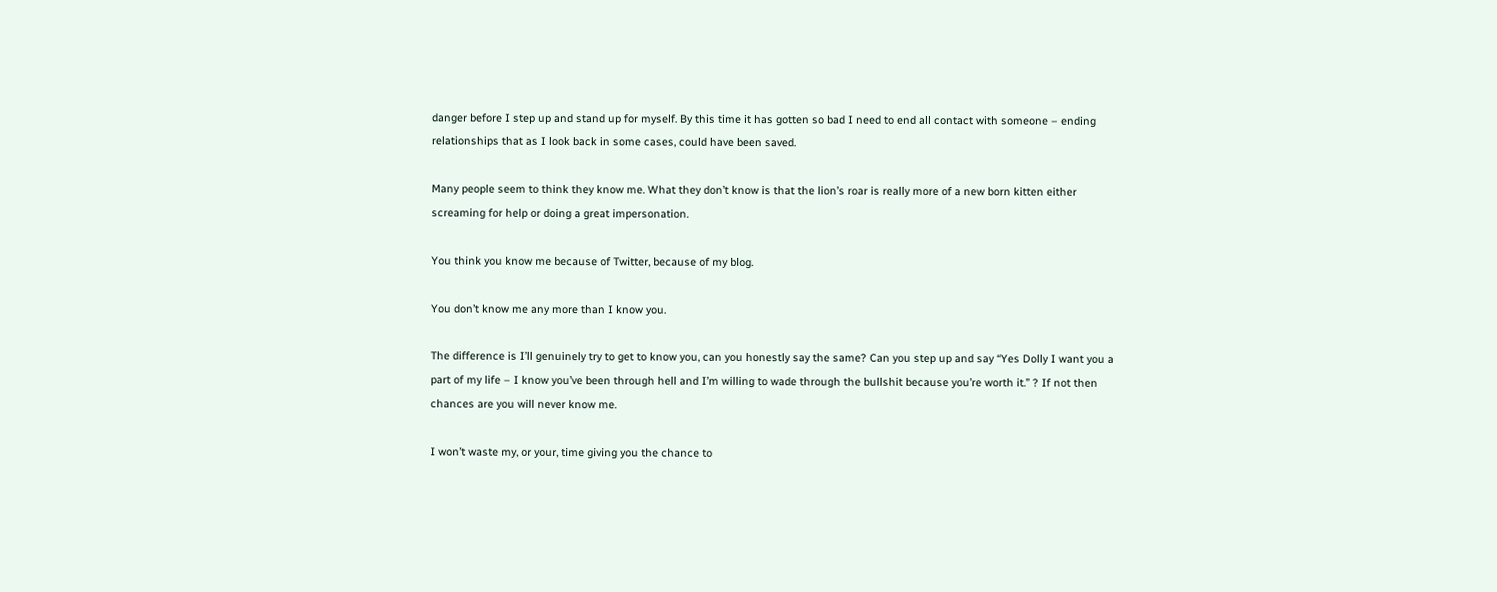danger before I step up and stand up for myself. By this time it has gotten so bad I need to end all contact with someone – ending relationships that as I look back in some cases, could have been saved.

Many people seem to think they know me. What they don’t know is that the lion’s roar is really more of a new born kitten either screaming for help or doing a great impersonation.

You think you know me because of Twitter, because of my blog.

You don’t know me any more than I know you.

The difference is I’ll genuinely try to get to know you, can you honestly say the same? Can you step up and say “Yes Dolly I want you a part of my life – I know you’ve been through hell and I’m willing to wade through the bullshit because you’re worth it.” ? If not then chances are you will never know me.

I won’t waste my, or your, time giving you the chance to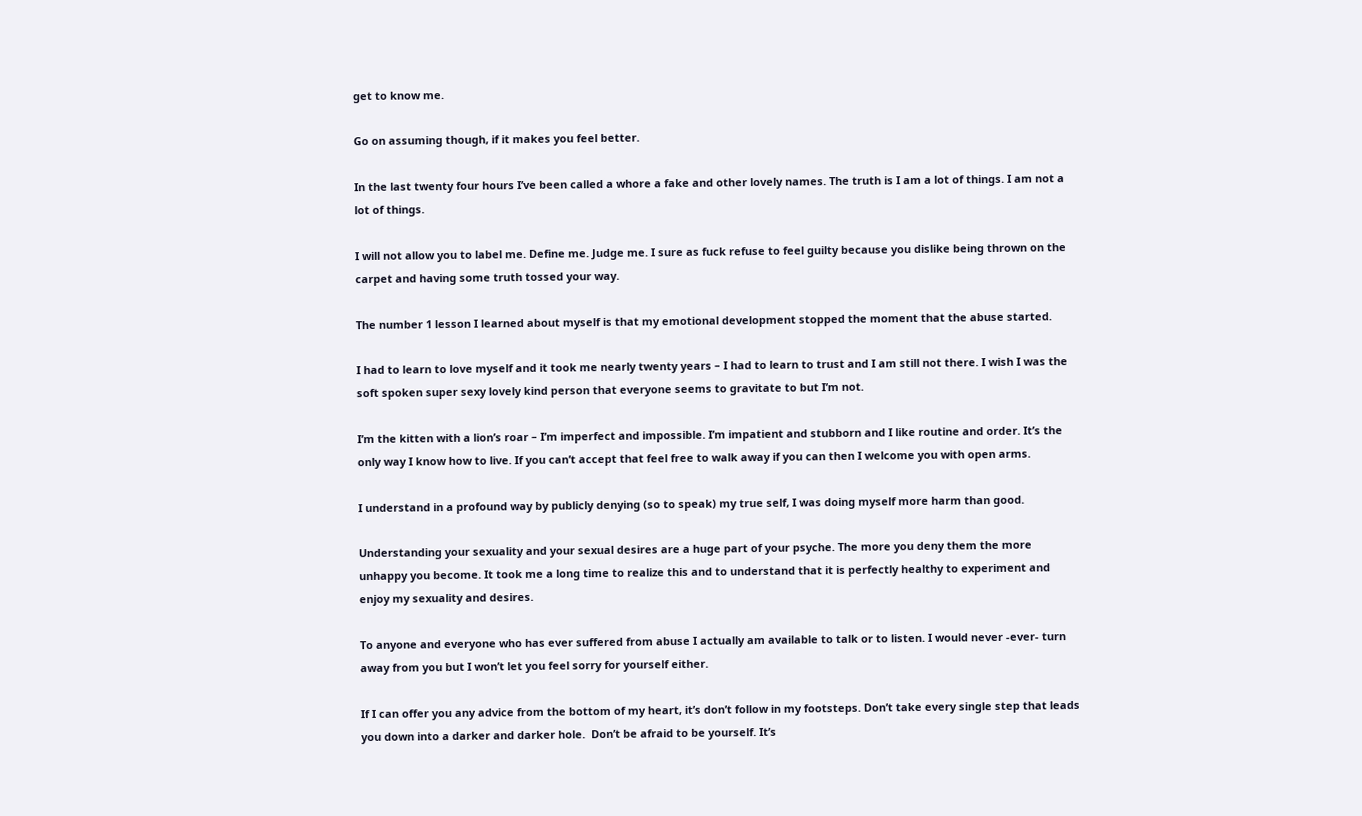get to know me.

Go on assuming though, if it makes you feel better.

In the last twenty four hours I’ve been called a whore a fake and other lovely names. The truth is I am a lot of things. I am not a lot of things.

I will not allow you to label me. Define me. Judge me. I sure as fuck refuse to feel guilty because you dislike being thrown on the carpet and having some truth tossed your way.

The number 1 lesson I learned about myself is that my emotional development stopped the moment that the abuse started.

I had to learn to love myself and it took me nearly twenty years – I had to learn to trust and I am still not there. I wish I was the soft spoken super sexy lovely kind person that everyone seems to gravitate to but I’m not.

I’m the kitten with a lion’s roar – I’m imperfect and impossible. I’m impatient and stubborn and I like routine and order. It’s the only way I know how to live. If you can’t accept that feel free to walk away if you can then I welcome you with open arms.

I understand in a profound way by publicly denying (so to speak) my true self, I was doing myself more harm than good.

Understanding your sexuality and your sexual desires are a huge part of your psyche. The more you deny them the more unhappy you become. It took me a long time to realize this and to understand that it is perfectly healthy to experiment and enjoy my sexuality and desires.

To anyone and everyone who has ever suffered from abuse I actually am available to talk or to listen. I would never -ever- turn away from you but I won’t let you feel sorry for yourself either.

If I can offer you any advice from the bottom of my heart, it’s don’t follow in my footsteps. Don’t take every single step that leads you down into a darker and darker hole.  Don’t be afraid to be yourself. It’s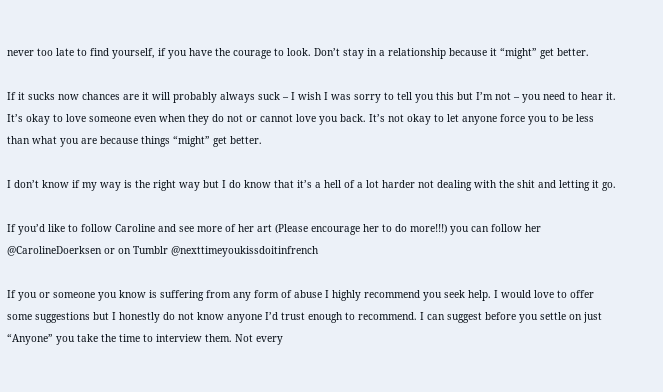never too late to find yourself, if you have the courage to look. Don’t stay in a relationship because it “might” get better.

If it sucks now chances are it will probably always suck – I wish I was sorry to tell you this but I’m not – you need to hear it. It’s okay to love someone even when they do not or cannot love you back. It’s not okay to let anyone force you to be less than what you are because things “might” get better.

I don’t know if my way is the right way but I do know that it’s a hell of a lot harder not dealing with the shit and letting it go.

If you’d like to follow Caroline and see more of her art (Please encourage her to do more!!!) you can follow her  @CarolineDoerksen or on Tumblr @nexttimeyoukissdoitinfrench

If you or someone you know is suffering from any form of abuse I highly recommend you seek help. I would love to offer some suggestions but I honestly do not know anyone I’d trust enough to recommend. I can suggest before you settle on just “Anyone” you take the time to interview them. Not every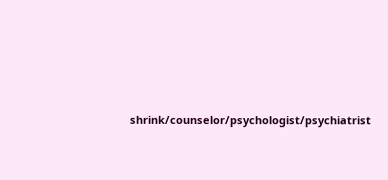shrink/counselor/psychologist/psychiatrist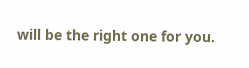will be the right one for you.